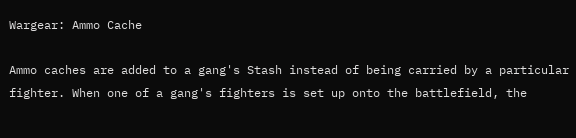Wargear: Ammo Cache

Ammo caches are added to a gang's Stash instead of being carried by a particular fighter. When one of a gang's fighters is set up onto the battlefield, the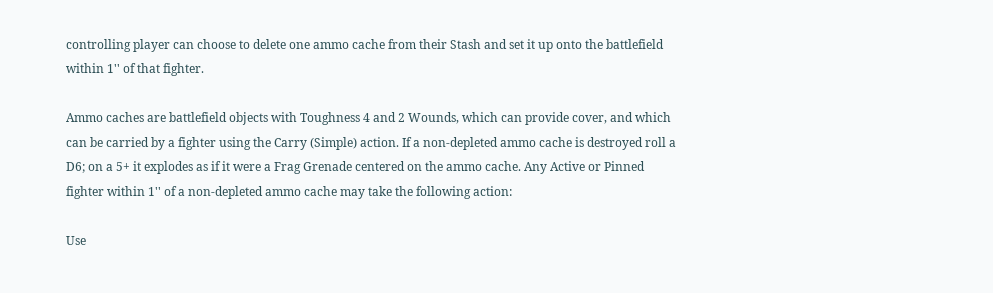controlling player can choose to delete one ammo cache from their Stash and set it up onto the battlefield within 1'' of that fighter.

Ammo caches are battlefield objects with Toughness 4 and 2 Wounds, which can provide cover, and which can be carried by a fighter using the Carry (Simple) action. If a non-depleted ammo cache is destroyed roll a D6; on a 5+ it explodes as if it were a Frag Grenade centered on the ammo cache. Any Active or Pinned fighter within 1'' of a non-depleted ammo cache may take the following action:

Use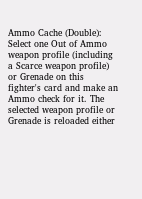Ammo Cache (Double): Select one Out of Ammo weapon profile (including a Scarce weapon profile) or Grenade on this fighter's card and make an Ammo check for it. The selected weapon profile or Grenade is reloaded either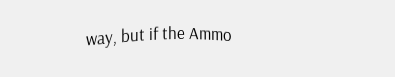way, but if the Ammo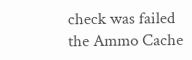check was failed the Ammo Cache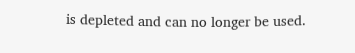is depleted and can no longer be used.